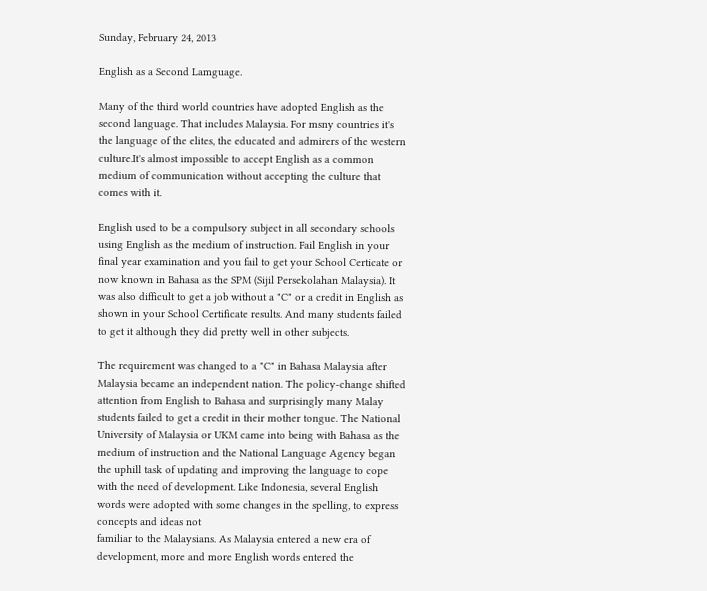Sunday, February 24, 2013

English as a Second Lamguage.

Many of the third world countries have adopted English as the second language. That includes Malaysia. For msny countries it's the language of the elites, the educated and admirers of the western culture.It's almost impossible to accept English as a common medium of communication without accepting the culture that comes with it.

English used to be a compulsory subject in all secondary schools using English as the medium of instruction. Fail English in your final year examination and you fail to get your School Certicate or now known in Bahasa as the SPM (Sijil Persekolahan Malaysia). It was also difficult to get a job without a "C" or a credit in English as shown in your School Certificate results. And many students failed to get it although they did pretty well in other subjects.

The requirement was changed to a "C" in Bahasa Malaysia after Malaysia became an independent nation. The policy-change shifted attention from English to Bahasa and surprisingly many Malay students failed to get a credit in their mother tongue. The National University of Malaysia or UKM came into being with Bahasa as the medium of instruction and the National Language Agency began the uphill task of updating and improving the language to cope with the need of development. Like Indonesia, several English words were adopted with some changes in the spelling, to express concepts and ideas not
familiar to the Malaysians. As Malaysia entered a new era of development, more and more English words entered the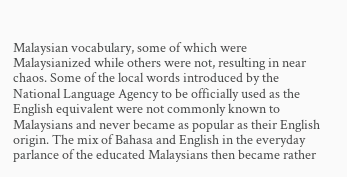Malaysian vocabulary, some of which were Malaysianized while others were not, resulting in near chaos. Some of the local words introduced by the National Language Agency to be officially used as the English equivalent were not commonly known to Malaysians and never became as popular as their English origin. The mix of Bahasa and English in the everyday parlance of the educated Malaysians then became rather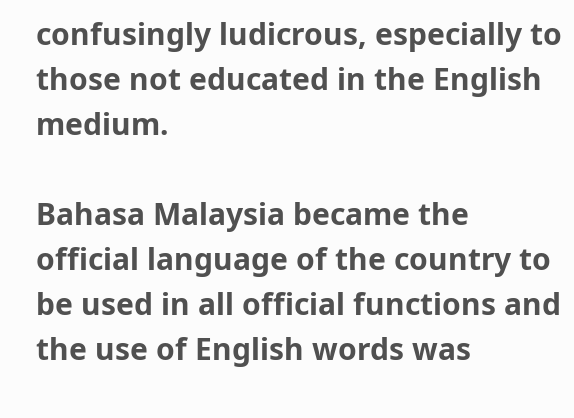confusingly ludicrous, especially to those not educated in the English medium.

Bahasa Malaysia became the official language of the country to be used in all official functions and the use of English words was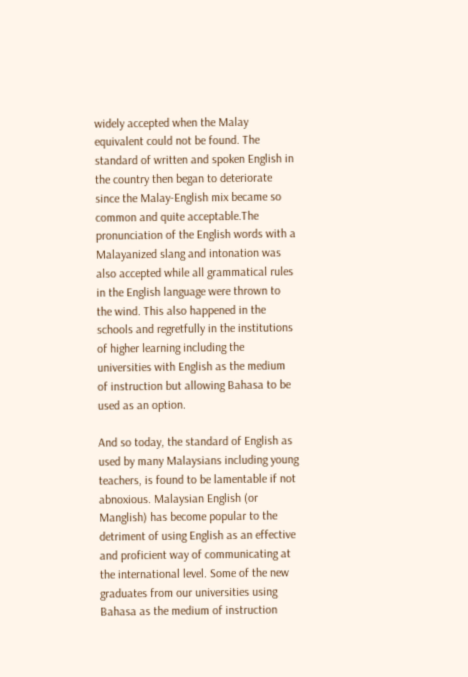widely accepted when the Malay equivalent could not be found. The standard of written and spoken English in the country then began to deteriorate since the Malay-English mix became so common and quite acceptable.The pronunciation of the English words with a Malayanized slang and intonation was also accepted while all grammatical rules in the English language were thrown to the wind. This also happened in the schools and regretfully in the institutions of higher learning including the universities with English as the medium of instruction but allowing Bahasa to be used as an option.

And so today, the standard of English as used by many Malaysians including young teachers, is found to be lamentable if not abnoxious. Malaysian English (or Manglish) has become popular to the detriment of using English as an effective and proficient way of communicating at the international level. Some of the new graduates from our universities using Bahasa as the medium of instruction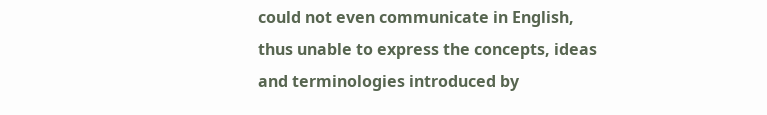could not even communicate in English, thus unable to express the concepts, ideas and terminologies introduced by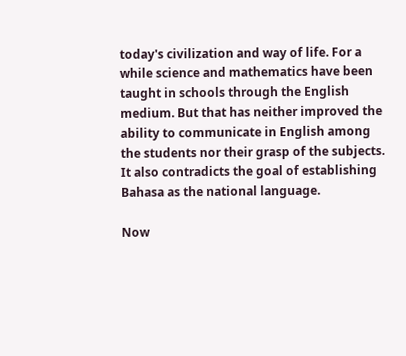today's civilization and way of life. For a while science and mathematics have been taught in schools through the English medium. But that has neither improved the ability to communicate in English among the students nor their grasp of the subjects. It also contradicts the goal of establishing Bahasa as the national language.

Now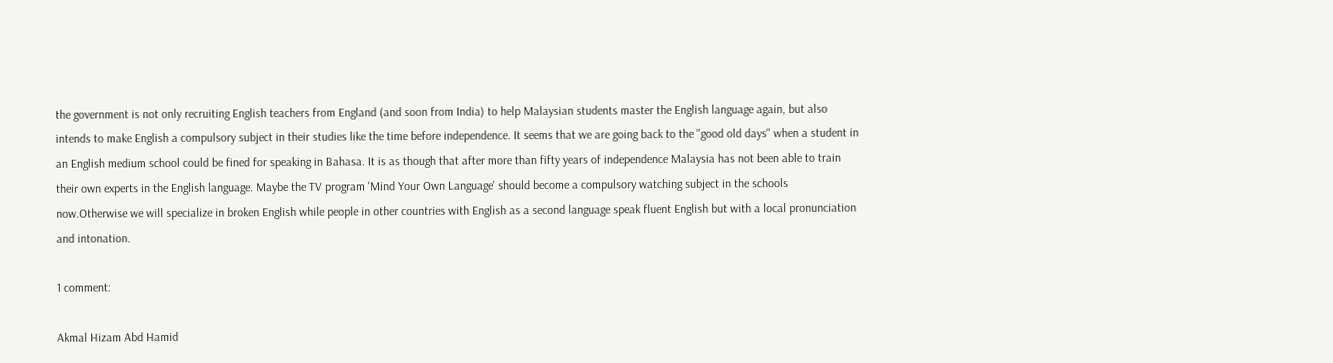the government is not only recruiting English teachers from England (and soon from India) to help Malaysian students master the English language again, but also intends to make English a compulsory subject in their studies like the time before independence. It seems that we are going back to the "good old days" when a student in an English medium school could be fined for speaking in Bahasa. It is as though that after more than fifty years of independence Malaysia has not been able to train their own experts in the English language. Maybe the TV program 'Mind Your Own Language' should become a compulsory watching subject in the schools now.Otherwise we will specialize in broken English while people in other countries with English as a second language speak fluent English but with a local pronunciation and intonation.

1 comment:

Akmal Hizam Abd Hamid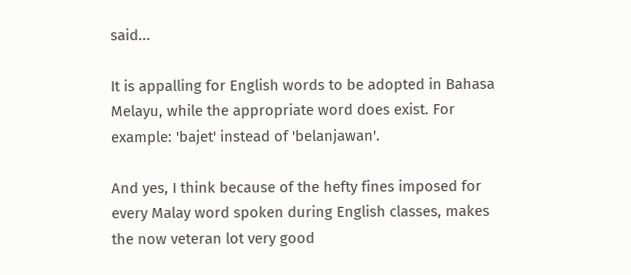said...

It is appalling for English words to be adopted in Bahasa Melayu, while the appropriate word does exist. For example: 'bajet' instead of 'belanjawan'.

And yes, I think because of the hefty fines imposed for every Malay word spoken during English classes, makes the now veteran lot very good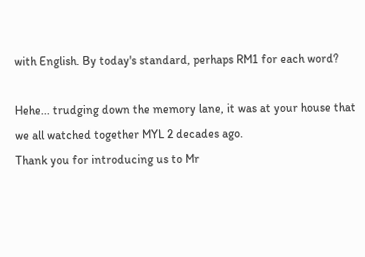with English. By today's standard, perhaps RM1 for each word?

Hehe... trudging down the memory lane, it was at your house that we all watched together MYL 2 decades ago.
Thank you for introducing us to Mr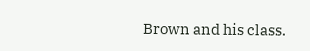Brown and his class.